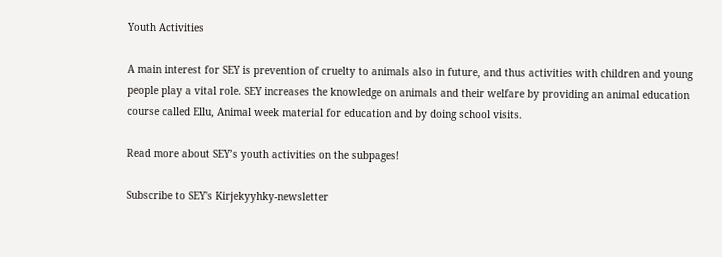Youth Activities

A main interest for SEY is prevention of cruelty to animals also in future, and thus activities with children and young people play a vital role. SEY increases the knowledge on animals and their welfare by providing an animal education course called Ellu, Animal week material for education and by doing school visits.

Read more about SEY’s youth activities on the subpages!

Subscribe to SEY's Kirjekyyhky-newsletter